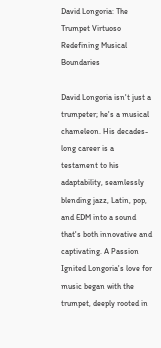David Longoria: The Trumpet Virtuoso Redefining Musical Boundaries

David Longoria isn't just a trumpeter; he's a musical chameleon. His decades-long career is a testament to his adaptability, seamlessly blending jazz, Latin, pop, and EDM into a sound that's both innovative and captivating. A Passion Ignited Longoria's love for music began with the trumpet, deeply rooted in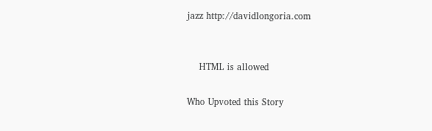jazz http://davidlongoria.com


    HTML is allowed

Who Upvoted this Story